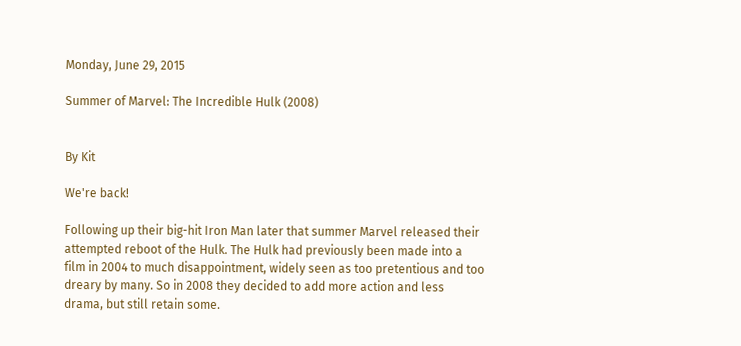Monday, June 29, 2015

Summer of Marvel: The Incredible Hulk (2008)


By Kit

We're back!

Following up their big-hit Iron Man later that summer Marvel released their attempted reboot of the Hulk. The Hulk had previously been made into a film in 2004 to much disappointment, widely seen as too pretentious and too dreary by many. So in 2008 they decided to add more action and less drama, but still retain some.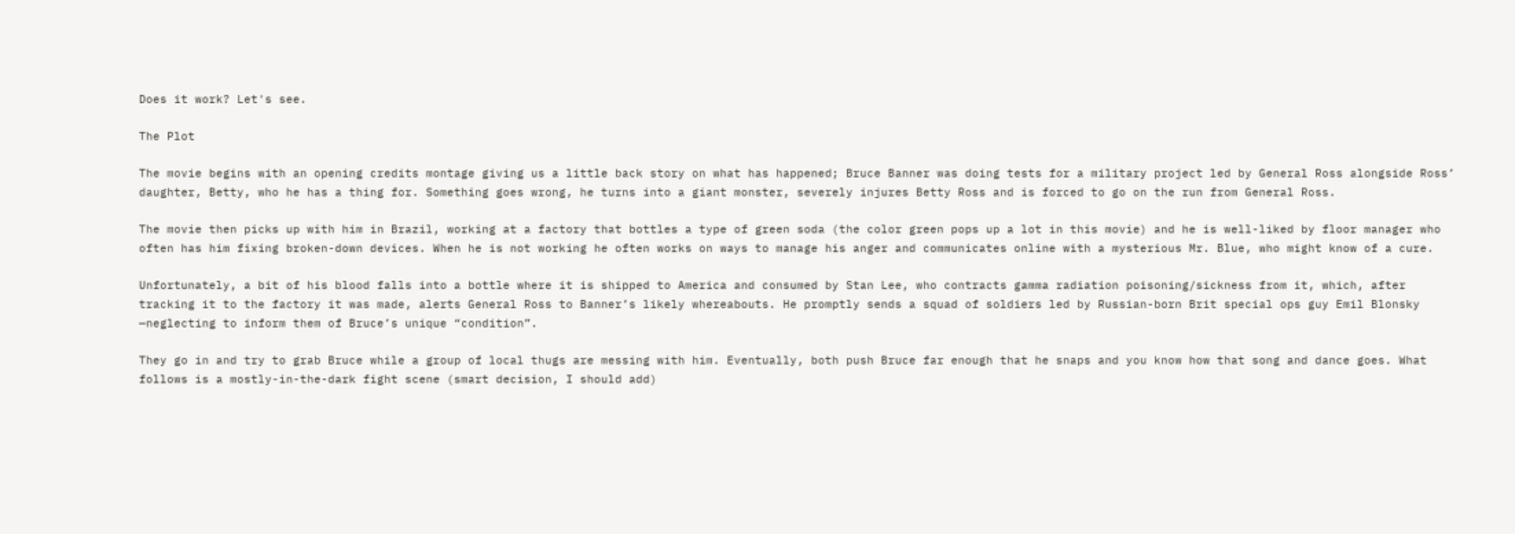Does it work? Let's see.

The Plot

The movie begins with an opening credits montage giving us a little back story on what has happened; Bruce Banner was doing tests for a military project led by General Ross alongside Ross’ daughter, Betty, who he has a thing for. Something goes wrong, he turns into a giant monster, severely injures Betty Ross and is forced to go on the run from General Ross.

The movie then picks up with him in Brazil, working at a factory that bottles a type of green soda (the color green pops up a lot in this movie) and he is well-liked by floor manager who often has him fixing broken-down devices. When he is not working he often works on ways to manage his anger and communicates online with a mysterious Mr. Blue, who might know of a cure.

Unfortunately, a bit of his blood falls into a bottle where it is shipped to America and consumed by Stan Lee, who contracts gamma radiation poisoning/sickness from it, which, after tracking it to the factory it was made, alerts General Ross to Banner’s likely whereabouts. He promptly sends a squad of soldiers led by Russian-born Brit special ops guy Emil Blonsky —neglecting to inform them of Bruce’s unique “condition”.

They go in and try to grab Bruce while a group of local thugs are messing with him. Eventually, both push Bruce far enough that he snaps and you know how that song and dance goes. What follows is a mostly-in-the-dark fight scene (smart decision, I should add)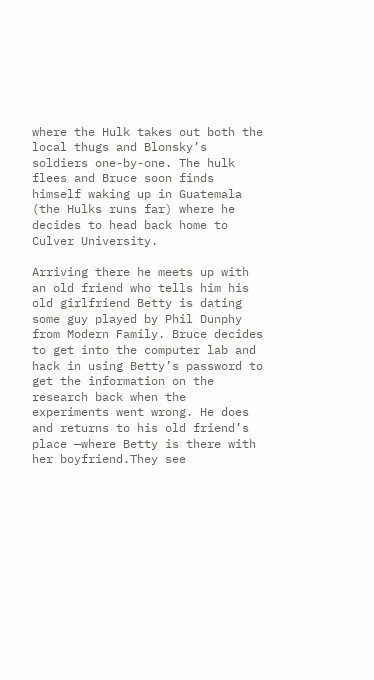where the Hulk takes out both the local thugs and Blonsky’s soldiers one-by-one. The hulk flees and Bruce soon finds himself waking up in Guatemala (the Hulks runs far) where he decides to head back home to Culver University.

Arriving there he meets up with an old friend who tells him his old girlfriend Betty is dating some guy played by Phil Dunphy from Modern Family. Bruce decides to get into the computer lab and hack in using Betty’s password to get the information on the research back when the experiments went wrong. He does and returns to his old friend’s place —where Betty is there with her boyfriend.They see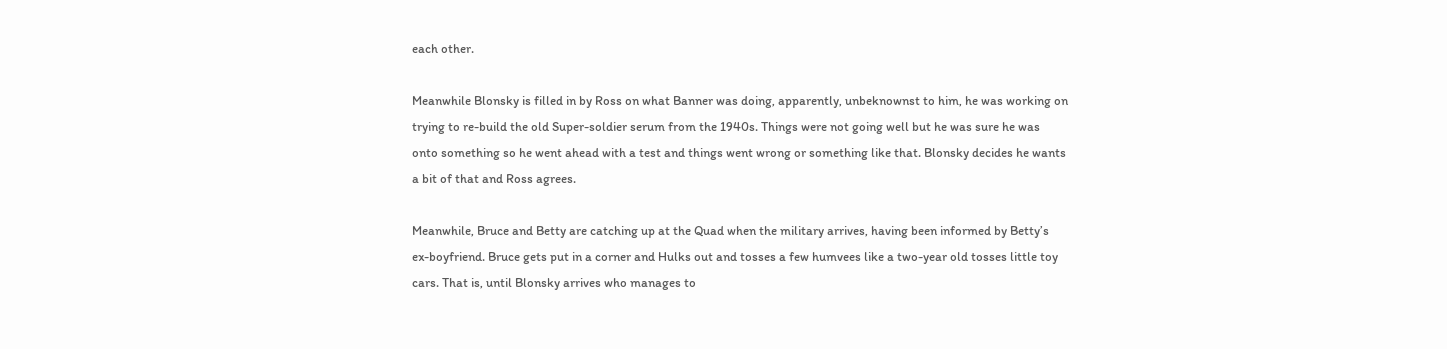each other.

Meanwhile Blonsky is filled in by Ross on what Banner was doing, apparently, unbeknownst to him, he was working on trying to re-build the old Super-soldier serum from the 1940s. Things were not going well but he was sure he was onto something so he went ahead with a test and things went wrong or something like that. Blonsky decides he wants a bit of that and Ross agrees.

Meanwhile, Bruce and Betty are catching up at the Quad when the military arrives, having been informed by Betty’s ex-boyfriend. Bruce gets put in a corner and Hulks out and tosses a few humvees like a two-year old tosses little toy cars. That is, until Blonsky arrives who manages to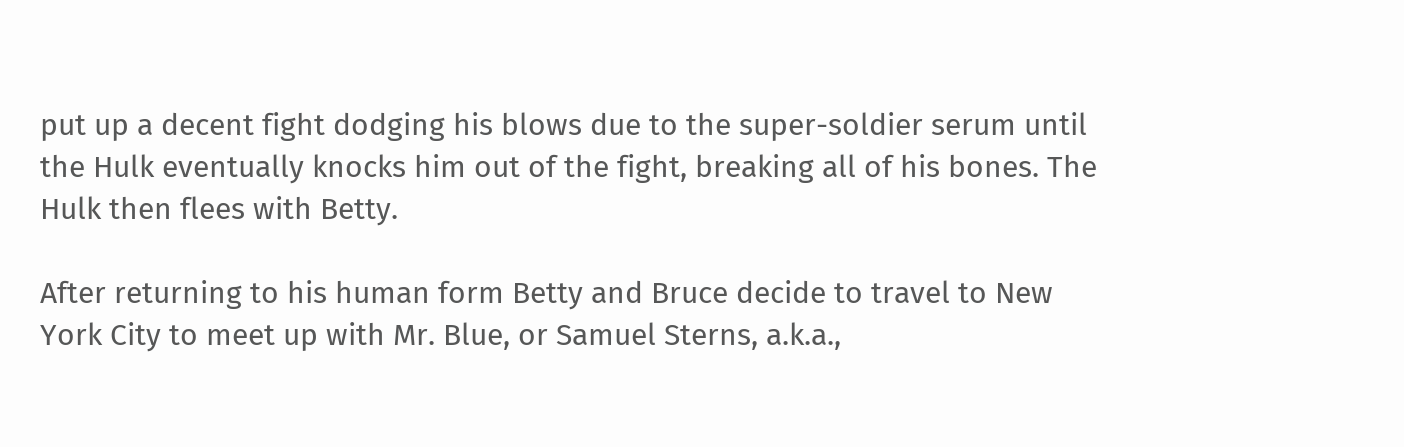put up a decent fight dodging his blows due to the super-soldier serum until the Hulk eventually knocks him out of the fight, breaking all of his bones. The Hulk then flees with Betty.

After returning to his human form Betty and Bruce decide to travel to New York City to meet up with Mr. Blue, or Samuel Sterns, a.k.a.,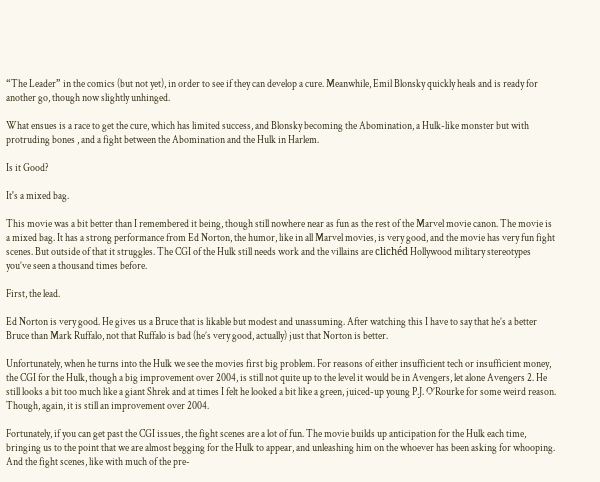“The Leader” in the comics (but not yet), in order to see if they can develop a cure. Meanwhile, Emil Blonsky quickly heals and is ready for another go, though now slightly unhinged.

What ensues is a race to get the cure, which has limited success, and Blonsky becoming the Abomination, a Hulk-like monster but with protruding bones , and a fight between the Abomination and the Hulk in Harlem.

Is it Good?

It's a mixed bag.

This movie was a bit better than I remembered it being, though still nowhere near as fun as the rest of the Marvel movie canon. The movie is a mixed bag. It has a strong performance from Ed Norton, the humor, like in all Marvel movies, is very good, and the movie has very fun fight scenes. But outside of that it struggles. The CGI of the Hulk still needs work and the villains are clichéd Hollywood military stereotypes you’ve seen a thousand times before.

First, the lead.

Ed Norton is very good. He gives us a Bruce that is likable but modest and unassuming. After watching this I have to say that he’s a better Bruce than Mark Ruffalo, not that Ruffalo is bad (he’s very good, actually) just that Norton is better.

Unfortunately, when he turns into the Hulk we see the movies first big problem. For reasons of either insufficient tech or insufficient money, the CGI for the Hulk, though a big improvement over 2004, is still not quite up to the level it would be in Avengers, let alone Avengers 2. He still looks a bit too much like a giant Shrek and at times I felt he looked a bit like a green, juiced-up young P.J. O’Rourke for some weird reason. Though, again, it is still an improvement over 2004.

Fortunately, if you can get past the CGI issues, the fight scenes are a lot of fun. The movie builds up anticipation for the Hulk each time, bringing us to the point that we are almost begging for the Hulk to appear, and unleashing him on the whoever has been asking for whooping. And the fight scenes, like with much of the pre-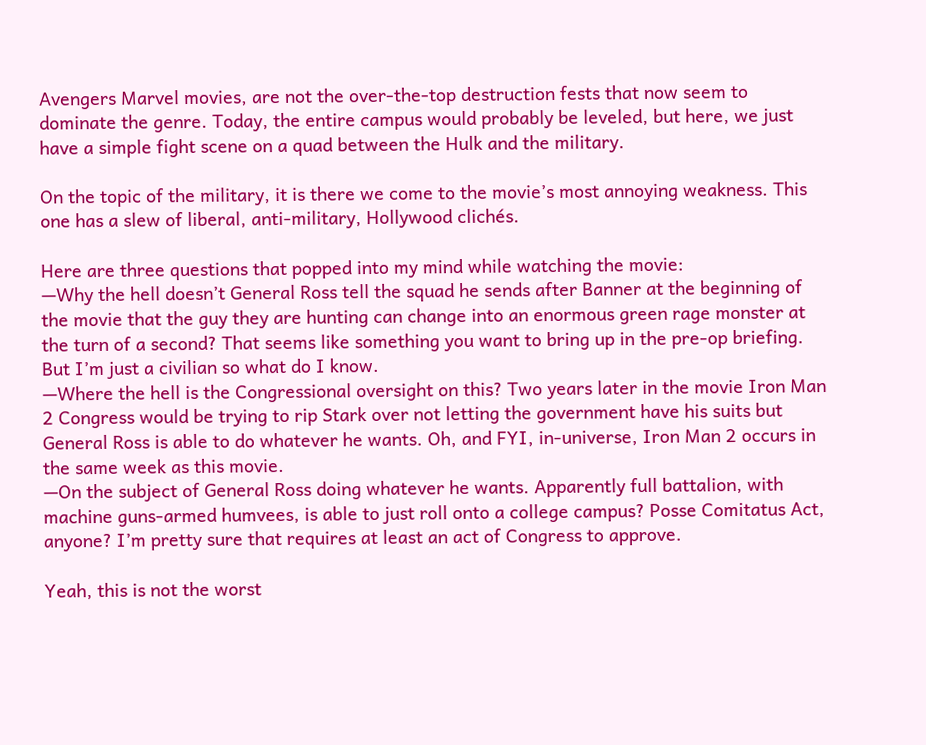Avengers Marvel movies, are not the over-the-top destruction fests that now seem to dominate the genre. Today, the entire campus would probably be leveled, but here, we just have a simple fight scene on a quad between the Hulk and the military.

On the topic of the military, it is there we come to the movie’s most annoying weakness. This one has a slew of liberal, anti-military, Hollywood clichés.

Here are three questions that popped into my mind while watching the movie:
—Why the hell doesn’t General Ross tell the squad he sends after Banner at the beginning of the movie that the guy they are hunting can change into an enormous green rage monster at the turn of a second? That seems like something you want to bring up in the pre-op briefing. But I’m just a civilian so what do I know.
—Where the hell is the Congressional oversight on this? Two years later in the movie Iron Man 2 Congress would be trying to rip Stark over not letting the government have his suits but General Ross is able to do whatever he wants. Oh, and FYI, in-universe, Iron Man 2 occurs in the same week as this movie.
—On the subject of General Ross doing whatever he wants. Apparently full battalion, with machine guns-armed humvees, is able to just roll onto a college campus? Posse Comitatus Act, anyone? I’m pretty sure that requires at least an act of Congress to approve.

Yeah, this is not the worst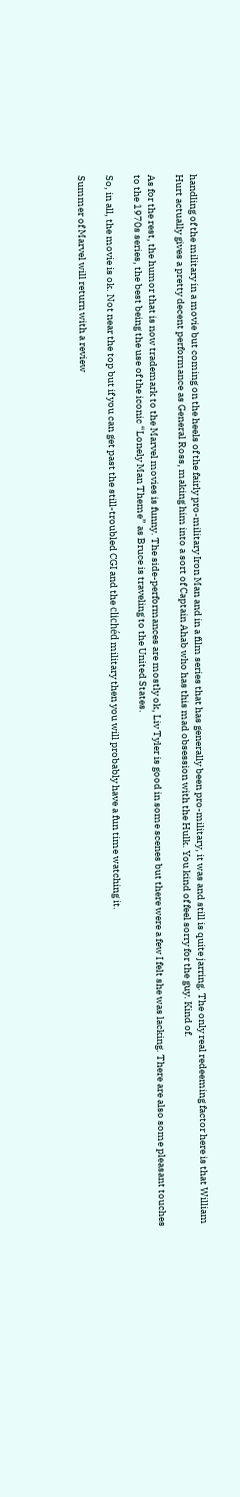handling of the military in a movie but coming on the heels of the fairly pro-military Iron Man and in a film series that has generally been pro-military, it was and still is quite jarring. The only real redeeming factor here is that William Hurt actually gives a pretty decent performance as General Ross, making him into a sort of Captain Ahab who has this mad obsession with the Hulk. You kind of feel sorry for the guy. Kind of.

As for the rest, the humor that is now trademark to the Marvel movies is funny. The side-performances are mostly ok, Liv Tyler is good in some scenes but there were a few I felt she was lacking. There are also some pleasant touches to the 1970s series, the best being the use of the iconic “Lonely Man Theme” as Bruce is traveling to the United States.

So, in all, the movie is ok. Not near the top but if you can get past the still-troubled CGI and the clichéd military then you will probably have a fun time watching it.

Summer of Marvel will return with a review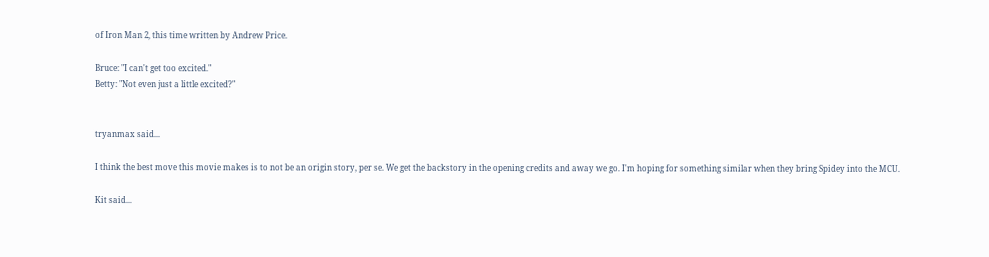of Iron Man 2, this time written by Andrew Price.

Bruce: "I can't get too excited."
Betty: "Not even just a little excited?"


tryanmax said...

I think the best move this movie makes is to not be an origin story, per se. We get the backstory in the opening credits and away we go. I'm hoping for something similar when they bring Spidey into the MCU.

Kit said...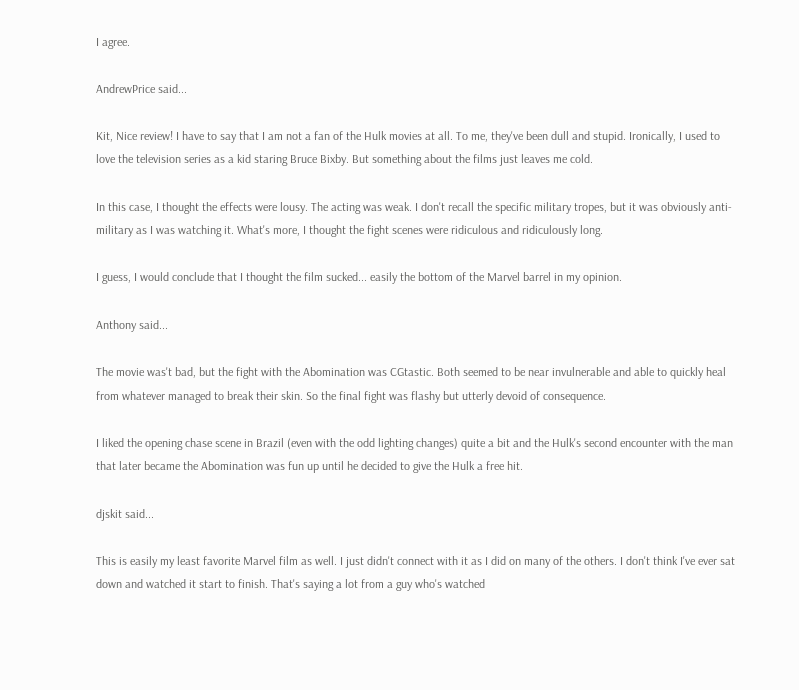I agree.

AndrewPrice said...

Kit, Nice review! I have to say that I am not a fan of the Hulk movies at all. To me, they've been dull and stupid. Ironically, I used to love the television series as a kid staring Bruce Bixby. But something about the films just leaves me cold.

In this case, I thought the effects were lousy. The acting was weak. I don't recall the specific military tropes, but it was obviously anti-military as I was watching it. What's more, I thought the fight scenes were ridiculous and ridiculously long.

I guess, I would conclude that I thought the film sucked... easily the bottom of the Marvel barrel in my opinion.

Anthony said...

The movie was't bad, but the fight with the Abomination was CGtastic. Both seemed to be near invulnerable and able to quickly heal from whatever managed to break their skin. So the final fight was flashy but utterly devoid of consequence.

I liked the opening chase scene in Brazil (even with the odd lighting changes) quite a bit and the Hulk's second encounter with the man that later became the Abomination was fun up until he decided to give the Hulk a free hit.

djskit said...

This is easily my least favorite Marvel film as well. I just didn't connect with it as I did on many of the others. I don't think I've ever sat down and watched it start to finish. That's saying a lot from a guy who's watched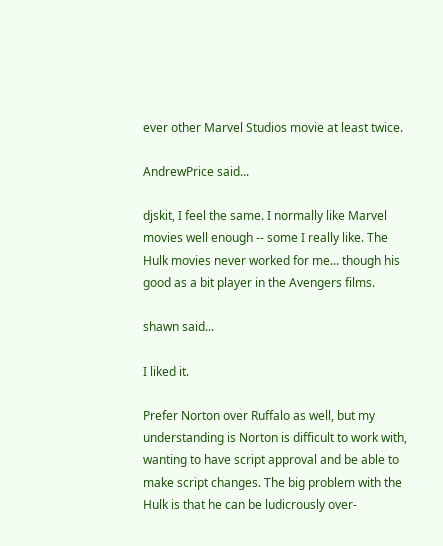ever other Marvel Studios movie at least twice.

AndrewPrice said...

djskit, I feel the same. I normally like Marvel movies well enough -- some I really like. The Hulk movies never worked for me... though his good as a bit player in the Avengers films.

shawn said...

I liked it.

Prefer Norton over Ruffalo as well, but my understanding is Norton is difficult to work with, wanting to have script approval and be able to make script changes. The big problem with the Hulk is that he can be ludicrously over-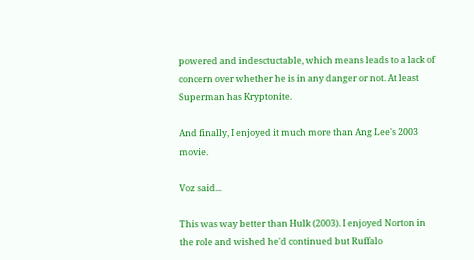powered and indesctuctable, which means leads to a lack of concern over whether he is in any danger or not. At least Superman has Kryptonite.

And finally, I enjoyed it much more than Ang Lee's 2003 movie.

Voz said...

This was way better than Hulk (2003). I enjoyed Norton in the role and wished he'd continued but Ruffalo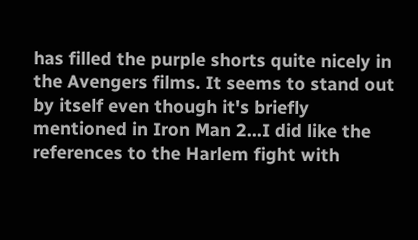has filled the purple shorts quite nicely in the Avengers films. It seems to stand out by itself even though it's briefly mentioned in Iron Man 2...I did like the references to the Harlem fight with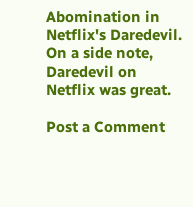Abomination in Netflix's Daredevil. On a side note, Daredevil on Netflix was great.

Post a Comment